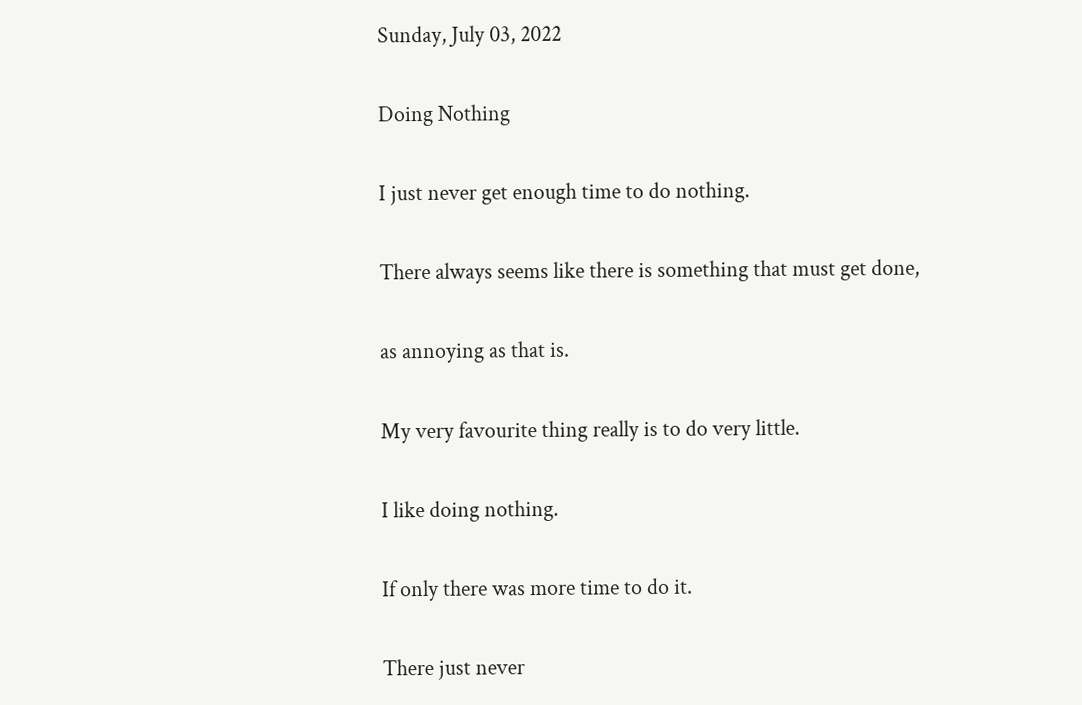Sunday, July 03, 2022

Doing Nothing

I just never get enough time to do nothing.

There always seems like there is something that must get done,

as annoying as that is.

My very favourite thing really is to do very little.

I like doing nothing.

If only there was more time to do it.

There just never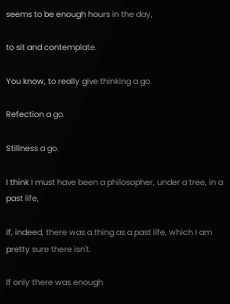seems to be enough hours in the day,

to sit and contemplate.

You know, to really give thinking a go.

Refection a go.

Stillness a go.

I think I must have been a philosopher, under a tree, in a past life,

if, indeed, there was a thing as a past life, which I am pretty sure there isn't.

If only there was enough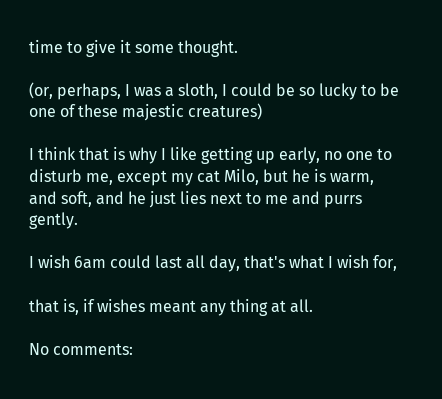time to give it some thought.

(or, perhaps, I was a sloth, I could be so lucky to be one of these majestic creatures)

I think that is why I like getting up early, no one to disturb me, except my cat Milo, but he is warm, and soft, and he just lies next to me and purrs gently.

I wish 6am could last all day, that's what I wish for,

that is, if wishes meant any thing at all.

No comments: